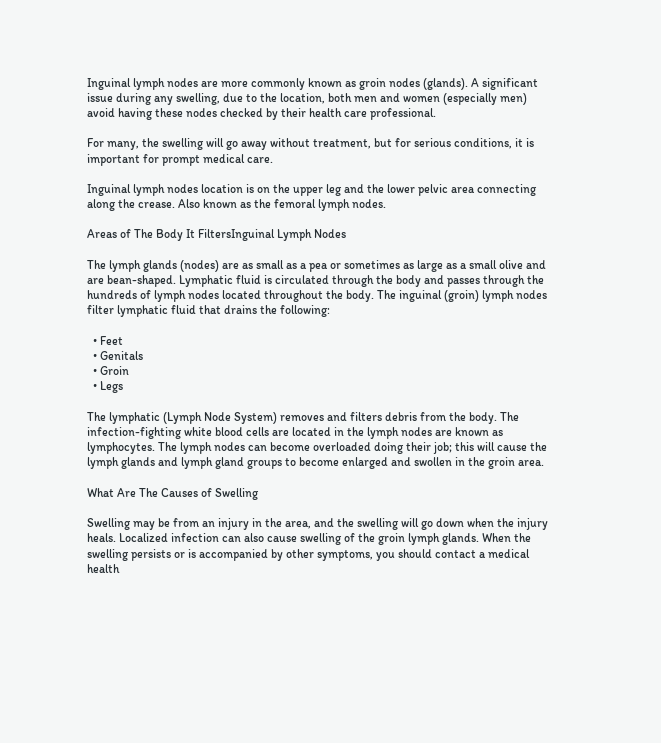Inguinal lymph nodes are more commonly known as groin nodes (glands). A significant issue during any swelling, due to the location, both men and women (especially men) avoid having these nodes checked by their health care professional.

For many, the swelling will go away without treatment, but for serious conditions, it is important for prompt medical care.

Inguinal lymph nodes location is on the upper leg and the lower pelvic area connecting along the crease. Also known as the femoral lymph nodes.

Areas of The Body It FiltersInguinal Lymph Nodes

The lymph glands (nodes) are as small as a pea or sometimes as large as a small olive and are bean-shaped. Lymphatic fluid is circulated through the body and passes through the hundreds of lymph nodes located throughout the body. The inguinal (groin) lymph nodes filter lymphatic fluid that drains the following:

  • Feet
  • Genitals
  • Groin
  • Legs

The lymphatic (Lymph Node System) removes and filters debris from the body. The infection-fighting white blood cells are located in the lymph nodes are known as lymphocytes. The lymph nodes can become overloaded doing their job; this will cause the lymph glands and lymph gland groups to become enlarged and swollen in the groin area.

What Are The Causes of Swelling

Swelling may be from an injury in the area, and the swelling will go down when the injury heals. Localized infection can also cause swelling of the groin lymph glands. When the swelling persists or is accompanied by other symptoms, you should contact a medical health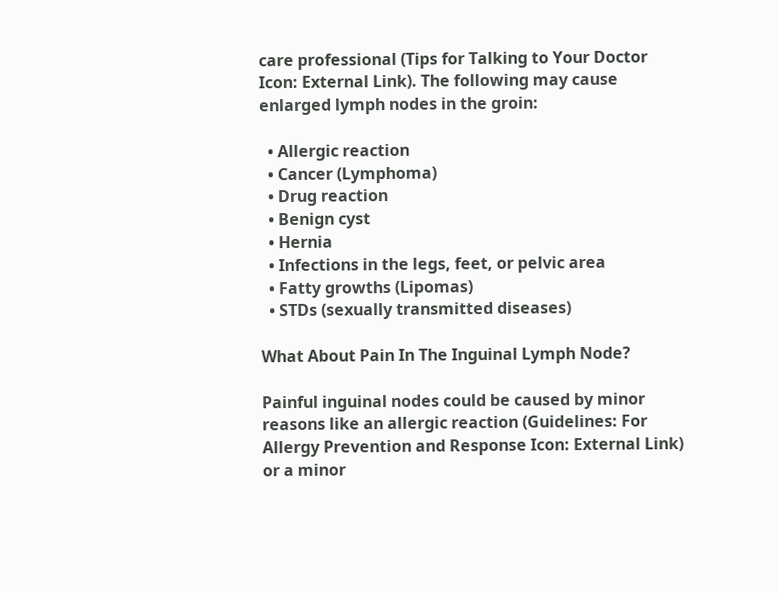care professional (Tips for Talking to Your Doctor Icon: External Link). The following may cause enlarged lymph nodes in the groin:

  • Allergic reaction
  • Cancer (Lymphoma)
  • Drug reaction
  • Benign cyst
  • Hernia
  • Infections in the legs, feet, or pelvic area
  • Fatty growths (Lipomas)
  • STDs (sexually transmitted diseases)

What About Pain In The Inguinal Lymph Node?

Painful inguinal nodes could be caused by minor reasons like an allergic reaction (Guidelines: For Allergy Prevention and Response Icon: External Link) or a minor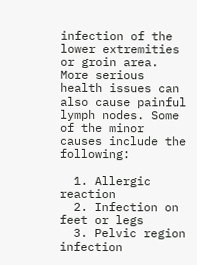infection of the lower extremities or groin area. More serious health issues can also cause painful lymph nodes. Some of the minor causes include the following:

  1. Allergic reaction
  2. Infection on feet or legs
  3. Pelvic region infection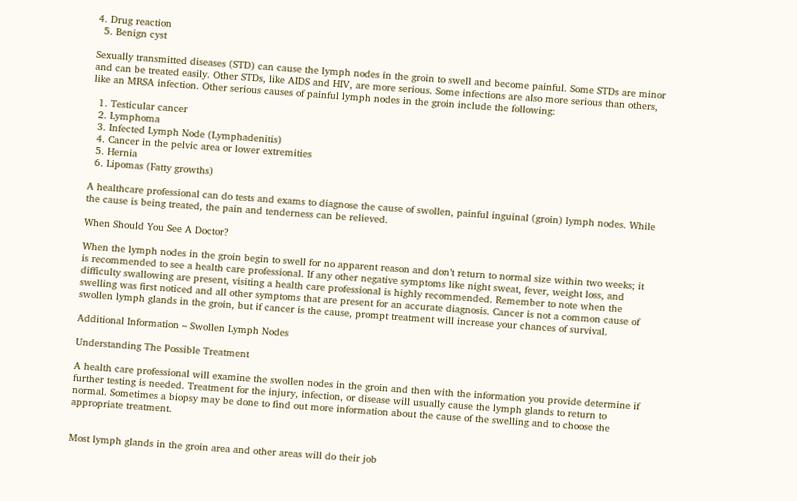4. Drug reaction
  5. Benign cyst

Sexually transmitted diseases (STD) can cause the lymph nodes in the groin to swell and become painful. Some STDs are minor and can be treated easily. Other STDs, like AIDS and HIV, are more serious. Some infections are also more serious than others, like an MRSA infection. Other serious causes of painful lymph nodes in the groin include the following:

  1. Testicular cancer
  2. Lymphoma
  3. Infected Lymph Node (Lymphadenitis)
  4. Cancer in the pelvic area or lower extremities
  5. Hernia
  6. Lipomas (Fatty growths)

A healthcare professional can do tests and exams to diagnose the cause of swollen, painful inguinal (groin) lymph nodes. While the cause is being treated, the pain and tenderness can be relieved.

When Should You See A Doctor?

When the lymph nodes in the groin begin to swell for no apparent reason and don’t return to normal size within two weeks; it is recommended to see a health care professional. If any other negative symptoms like night sweat, fever, weight loss, and difficulty swallowing are present, visiting a health care professional is highly recommended. Remember to note when the swelling was first noticed and all other symptoms that are present for an accurate diagnosis. Cancer is not a common cause of swollen lymph glands in the groin, but if cancer is the cause, prompt treatment will increase your chances of survival.

Additional Information – Swollen Lymph Nodes

Understanding The Possible Treatment

A health care professional will examine the swollen nodes in the groin and then with the information you provide determine if further testing is needed. Treatment for the injury, infection, or disease will usually cause the lymph glands to return to normal. Sometimes a biopsy may be done to find out more information about the cause of the swelling and to choose the appropriate treatment.


Most lymph glands in the groin area and other areas will do their job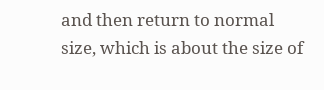and then return to normal size, which is about the size of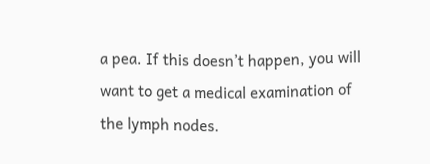a pea. If this doesn’t happen, you will want to get a medical examination of the lymph nodes.